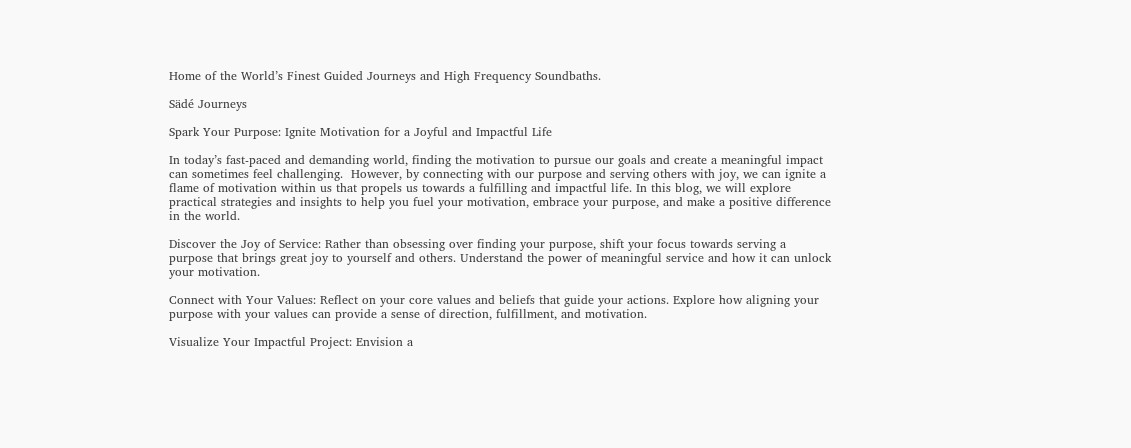Home of the World’s Finest Guided Journeys and High Frequency Soundbaths.

Sädé Journeys

Spark Your Purpose: Ignite Motivation for a Joyful and Impactful Life

In today’s fast-paced and demanding world, finding the motivation to pursue our goals and create a meaningful impact can sometimes feel challenging.  However, by connecting with our purpose and serving others with joy, we can ignite a flame of motivation within us that propels us towards a fulfilling and impactful life. In this blog, we will explore practical strategies and insights to help you fuel your motivation, embrace your purpose, and make a positive difference in the world.

Discover the Joy of Service: Rather than obsessing over finding your purpose, shift your focus towards serving a purpose that brings great joy to yourself and others. Understand the power of meaningful service and how it can unlock your motivation.

Connect with Your Values: Reflect on your core values and beliefs that guide your actions. Explore how aligning your purpose with your values can provide a sense of direction, fulfillment, and motivation.

Visualize Your Impactful Project: Envision a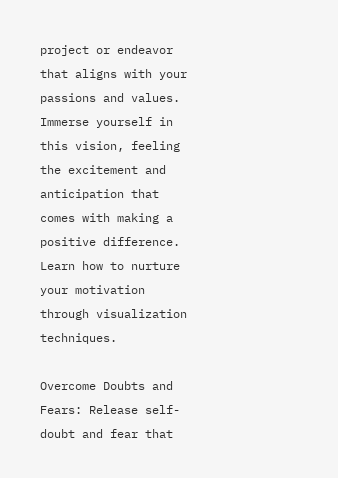project or endeavor that aligns with your passions and values. Immerse yourself in this vision, feeling the excitement and anticipation that comes with making a positive difference. Learn how to nurture your motivation through visualization techniques.

Overcome Doubts and Fears: Release self-doubt and fear that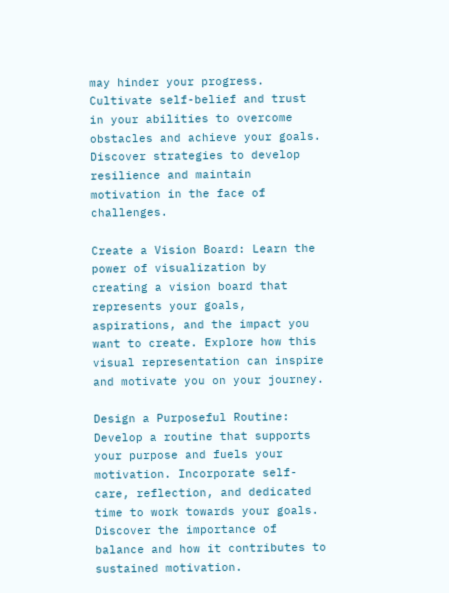may hinder your progress. Cultivate self-belief and trust in your abilities to overcome obstacles and achieve your goals. Discover strategies to develop resilience and maintain motivation in the face of challenges.

Create a Vision Board: Learn the power of visualization by creating a vision board that represents your goals, aspirations, and the impact you want to create. Explore how this visual representation can inspire and motivate you on your journey.

Design a Purposeful Routine: Develop a routine that supports your purpose and fuels your motivation. Incorporate self-care, reflection, and dedicated time to work towards your goals. Discover the importance of balance and how it contributes to sustained motivation.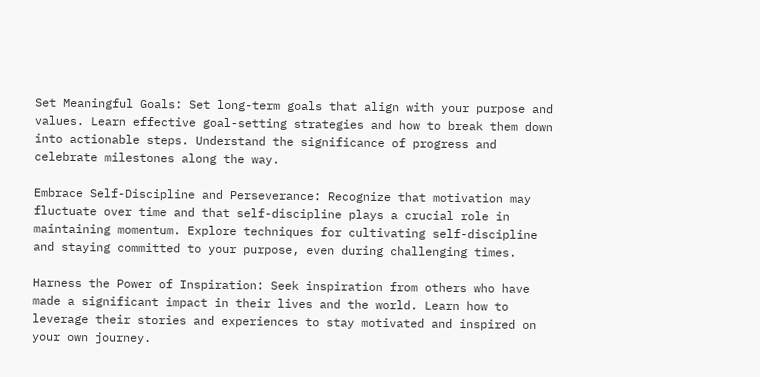Set Meaningful Goals: Set long-term goals that align with your purpose and values. Learn effective goal-setting strategies and how to break them down into actionable steps. Understand the significance of progress and celebrate milestones along the way.

Embrace Self-Discipline and Perseverance: Recognize that motivation may fluctuate over time and that self-discipline plays a crucial role in maintaining momentum. Explore techniques for cultivating self-discipline and staying committed to your purpose, even during challenging times.

Harness the Power of Inspiration: Seek inspiration from others who have made a significant impact in their lives and the world. Learn how to leverage their stories and experiences to stay motivated and inspired on your own journey.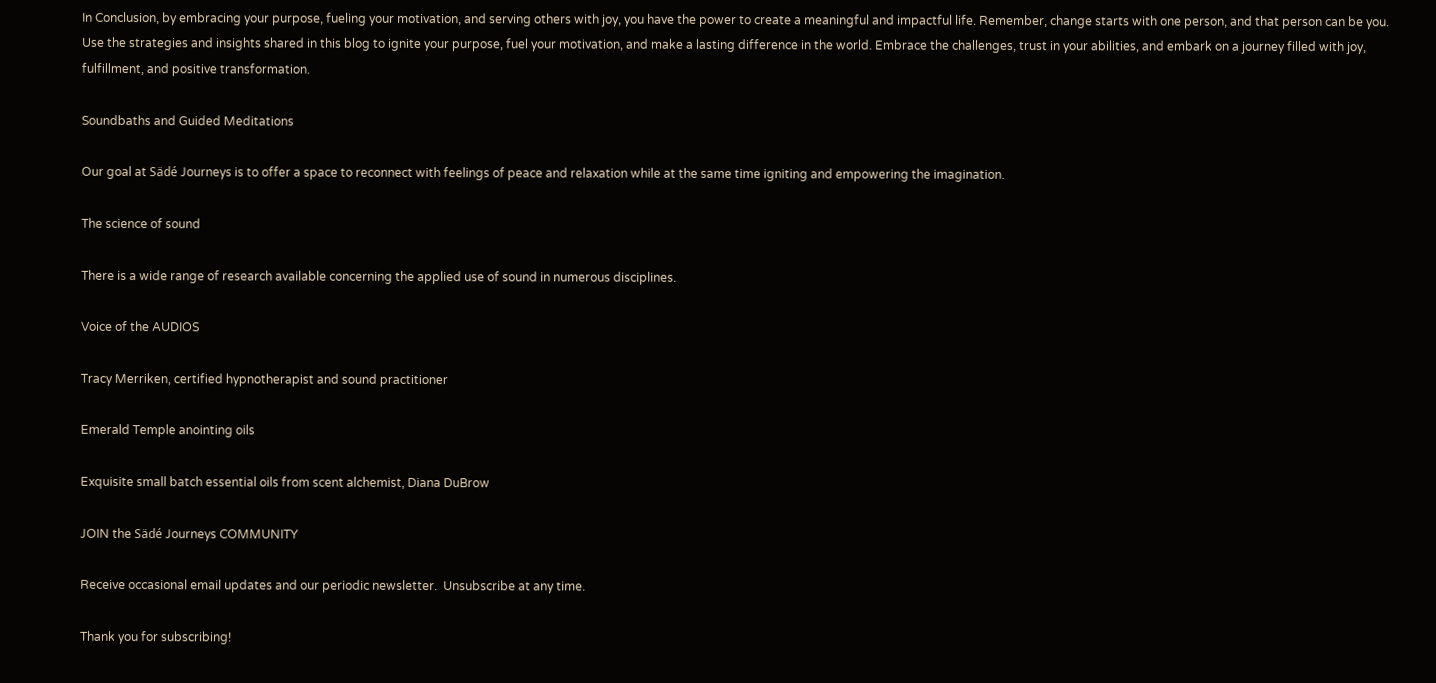In Conclusion, by embracing your purpose, fueling your motivation, and serving others with joy, you have the power to create a meaningful and impactful life. Remember, change starts with one person, and that person can be you. Use the strategies and insights shared in this blog to ignite your purpose, fuel your motivation, and make a lasting difference in the world. Embrace the challenges, trust in your abilities, and embark on a journey filled with joy, fulfillment, and positive transformation.

Soundbaths and Guided Meditations

Our goal at Sädé Journeys is to offer a space to reconnect with feelings of peace and relaxation while at the same time igniting and empowering the imagination.

The science of sound

There is a wide range of research available concerning the applied use of sound in numerous disciplines.

Voice of the AUDIOS

Tracy Merriken, certified hypnotherapist and sound practitioner

Emerald Temple anointing oils

Exquisite small batch essential oils from scent alchemist, Diana DuBrow

JOIN the Sädé Journeys COMMUNITY

Receive occasional email updates and our periodic newsletter.  Unsubscribe at any time.

Thank you for subscribing!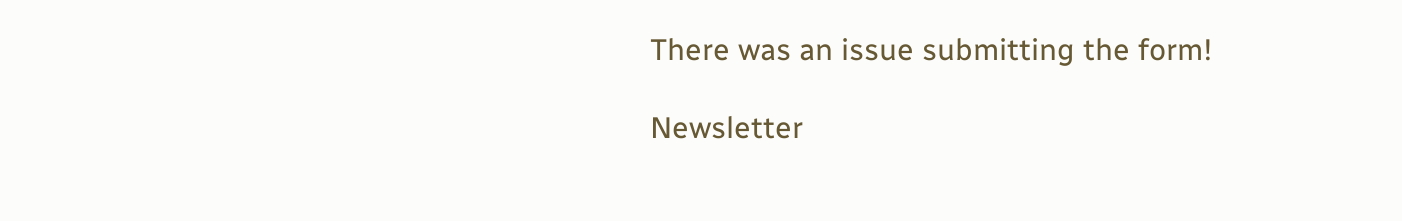There was an issue submitting the form!

Newsletter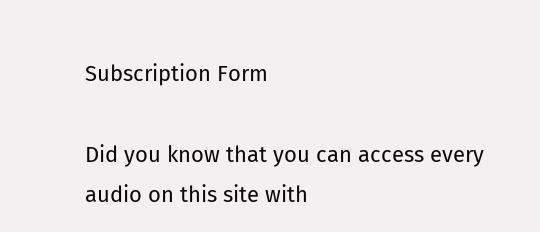Subscription Form

Did you know that you can access every audio on this site with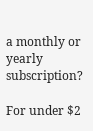a monthly or yearly subscription?

For under $2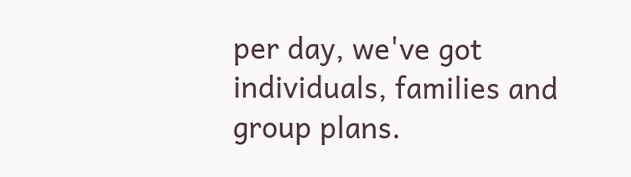per day, we've got individuals, families and group plans.